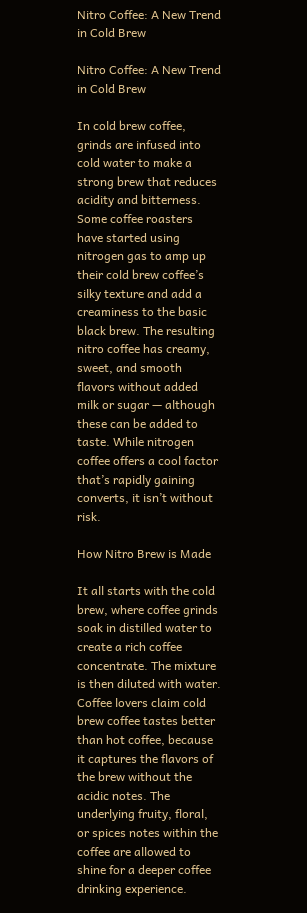Nitro Coffee: A New Trend in Cold Brew

Nitro Coffee: A New Trend in Cold Brew

In cold brew coffee, grinds are infused into cold water to make a strong brew that reduces acidity and bitterness. Some coffee roasters have started using nitrogen gas to amp up their cold brew coffee’s silky texture and add a creaminess to the basic black brew. The resulting nitro coffee has creamy, sweet, and smooth flavors without added milk or sugar — although these can be added to taste. While nitrogen coffee offers a cool factor that’s rapidly gaining converts, it isn’t without risk.

How Nitro Brew is Made

It all starts with the cold brew, where coffee grinds soak in distilled water to create a rich coffee concentrate. The mixture is then diluted with water. Coffee lovers claim cold brew coffee tastes better than hot coffee, because it captures the flavors of the brew without the acidic notes. The underlying fruity, floral, or spices notes within the coffee are allowed to shine for a deeper coffee drinking experience.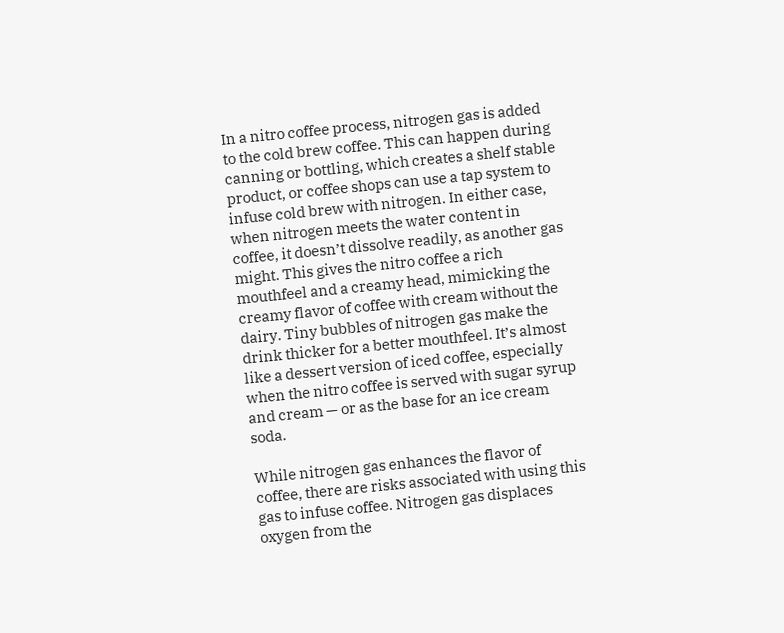In a nitro coffee process, nitrogen gas is added to the cold brew coffee. This can happen during canning or bottling, which creates a shelf stable product, or coffee shops can use a tap system to infuse cold brew with nitrogen. In either case, when nitrogen meets the water content in coffee, it doesn’t dissolve readily, as another gas might. This gives the nitro coffee a rich mouthfeel and a creamy head, mimicking the creamy flavor of coffee with cream without the dairy. Tiny bubbles of nitrogen gas make the drink thicker for a better mouthfeel. It’s almost like a dessert version of iced coffee, especially when the nitro coffee is served with sugar syrup and cream — or as the base for an ice cream soda.

While nitrogen gas enhances the flavor of coffee, there are risks associated with using this gas to infuse coffee. Nitrogen gas displaces oxygen from the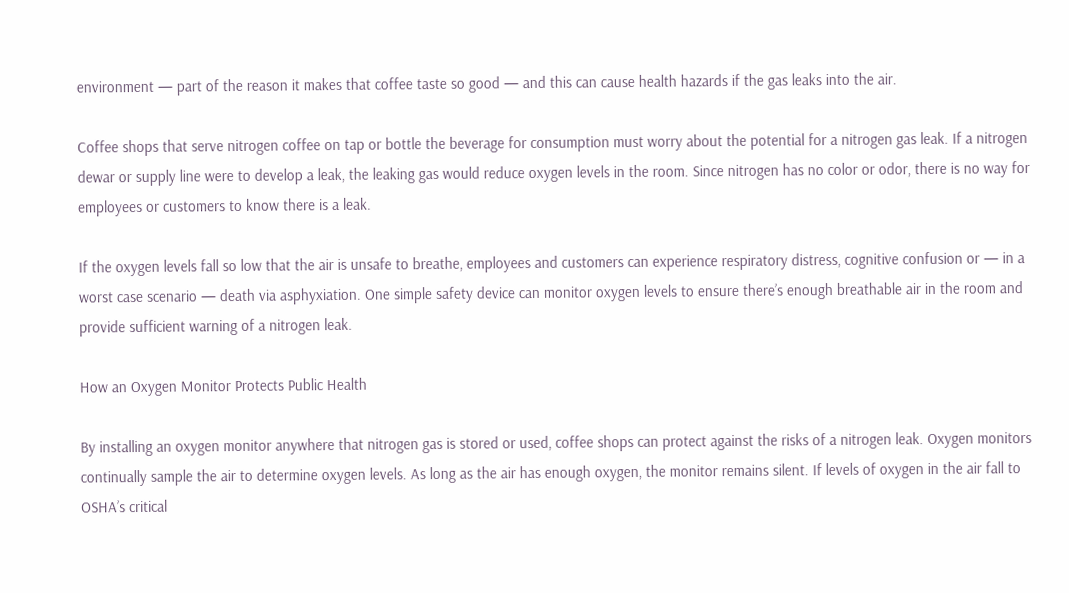environment — part of the reason it makes that coffee taste so good — and this can cause health hazards if the gas leaks into the air.

Coffee shops that serve nitrogen coffee on tap or bottle the beverage for consumption must worry about the potential for a nitrogen gas leak. If a nitrogen dewar or supply line were to develop a leak, the leaking gas would reduce oxygen levels in the room. Since nitrogen has no color or odor, there is no way for employees or customers to know there is a leak.

If the oxygen levels fall so low that the air is unsafe to breathe, employees and customers can experience respiratory distress, cognitive confusion or — in a worst case scenario — death via asphyxiation. One simple safety device can monitor oxygen levels to ensure there’s enough breathable air in the room and provide sufficient warning of a nitrogen leak.

How an Oxygen Monitor Protects Public Health

By installing an oxygen monitor anywhere that nitrogen gas is stored or used, coffee shops can protect against the risks of a nitrogen leak. Oxygen monitors continually sample the air to determine oxygen levels. As long as the air has enough oxygen, the monitor remains silent. If levels of oxygen in the air fall to OSHA’s critical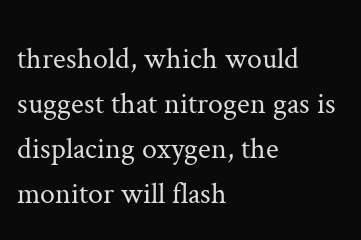threshold, which would suggest that nitrogen gas is displacing oxygen, the monitor will flash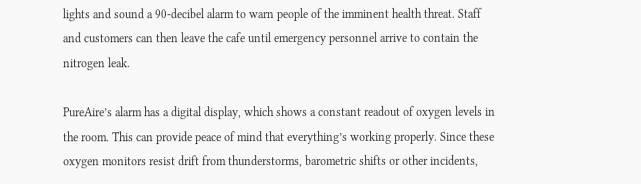lights and sound a 90-decibel alarm to warn people of the imminent health threat. Staff and customers can then leave the cafe until emergency personnel arrive to contain the nitrogen leak.

PureAire’s alarm has a digital display, which shows a constant readout of oxygen levels in the room. This can provide peace of mind that everything’s working properly. Since these oxygen monitors resist drift from thunderstorms, barometric shifts or other incidents,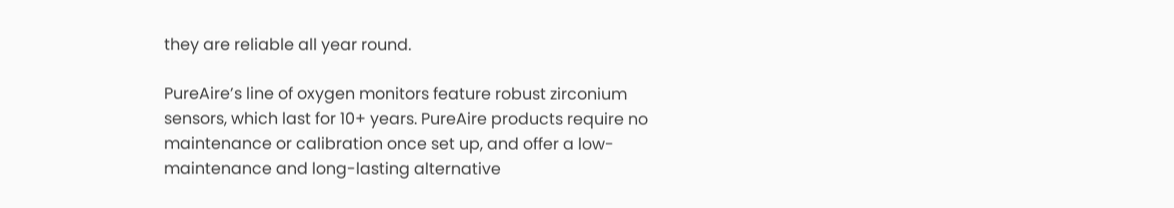they are reliable all year round.

PureAire’s line of oxygen monitors feature robust zirconium sensors, which last for 10+ years. PureAire products require no maintenance or calibration once set up, and offer a low-maintenance and long-lasting alternative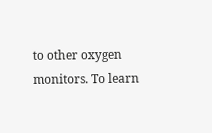to other oxygen monitors. To learn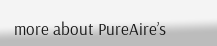more about PureAire’s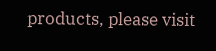products, please visit